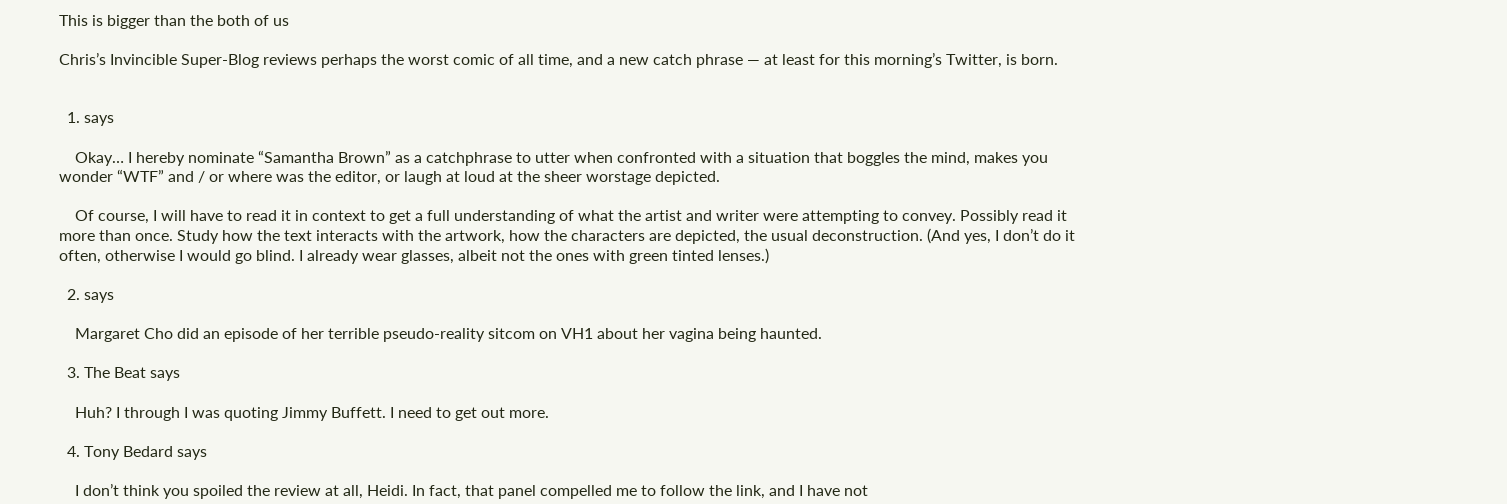This is bigger than the both of us

Chris’s Invincible Super-Blog reviews perhaps the worst comic of all time, and a new catch phrase — at least for this morning’s Twitter, is born.


  1. says

    Okay… I hereby nominate “Samantha Brown” as a catchphrase to utter when confronted with a situation that boggles the mind, makes you wonder “WTF” and / or where was the editor, or laugh at loud at the sheer worstage depicted.

    Of course, I will have to read it in context to get a full understanding of what the artist and writer were attempting to convey. Possibly read it more than once. Study how the text interacts with the artwork, how the characters are depicted, the usual deconstruction. (And yes, I don’t do it often, otherwise I would go blind. I already wear glasses, albeit not the ones with green tinted lenses.)

  2. says

    Margaret Cho did an episode of her terrible pseudo-reality sitcom on VH1 about her vagina being haunted.

  3. The Beat says

    Huh? I through I was quoting Jimmy Buffett. I need to get out more.

  4. Tony Bedard says

    I don’t think you spoiled the review at all, Heidi. In fact, that panel compelled me to follow the link, and I have not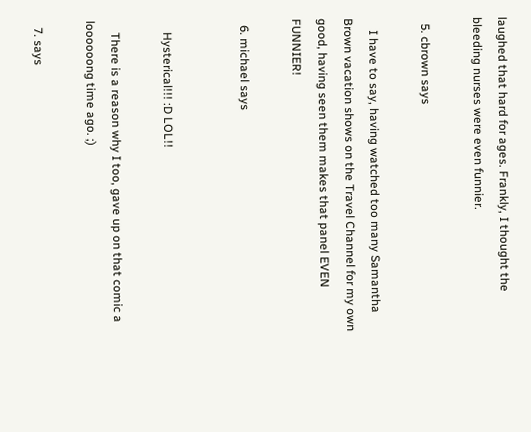laughed that hard for ages. Frankly, I thought the bleeding nurses were even funnier.

  5. cbrown says

    I have to say, having watched too many Samantha Brown vacation shows on the Travel Channel for my own good, having seen them makes that panel EVEN FUNNIER!

  6. michael says


    Hysterical!!! :D LOL!!

    There is a reason why I too, gave up on that comic a loooooong time ago. ;)

  7. says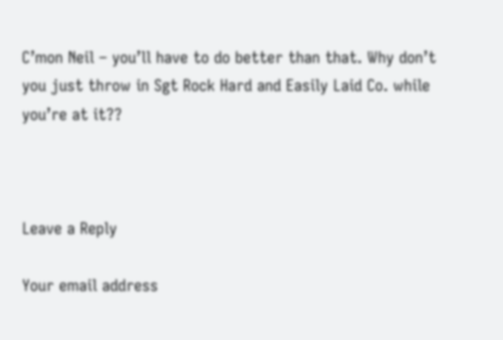C’mon Neil – you’ll have to do better than that. Why don’t you just throw in Sgt Rock Hard and Easily Laid Co. while you’re at it??



Leave a Reply

Your email address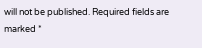will not be published. Required fields are marked *